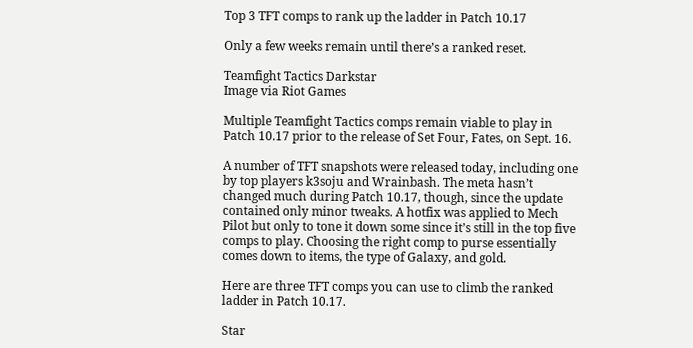Top 3 TFT comps to rank up the ladder in Patch 10.17

Only a few weeks remain until there’s a ranked reset.

Teamfight Tactics Darkstar
Image via Riot Games

Multiple Teamfight Tactics comps remain viable to play in Patch 10.17 prior to the release of Set Four, Fates, on Sept. 16.

A number of TFT snapshots were released today, including one by top players k3soju and Wrainbash. The meta hasn’t changed much during Patch 10.17, though, since the update contained only minor tweaks. A hotfix was applied to Mech Pilot but only to tone it down some since it’s still in the top five comps to play. Choosing the right comp to purse essentially comes down to items, the type of Galaxy, and gold.

Here are three TFT comps you can use to climb the ranked ladder in Patch 10.17.

Star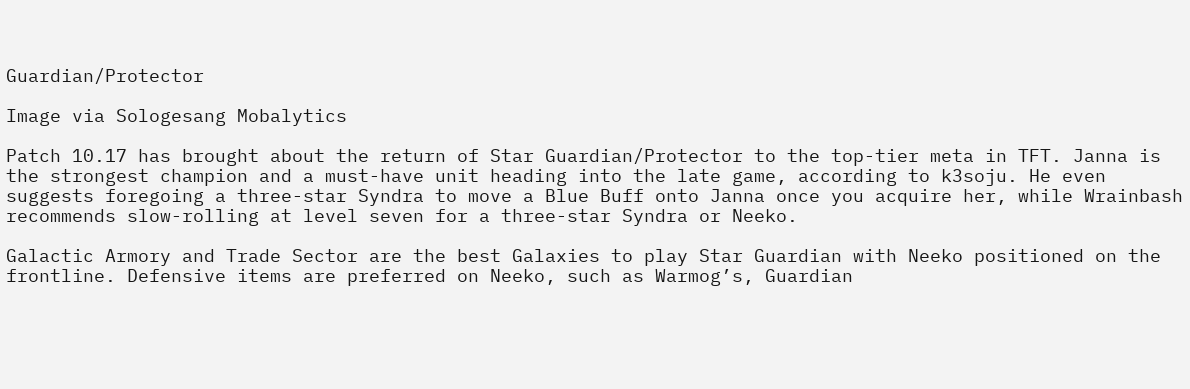Guardian/Protector

Image via Sologesang Mobalytics

Patch 10.17 has brought about the return of Star Guardian/Protector to the top-tier meta in TFT. Janna is the strongest champion and a must-have unit heading into the late game, according to k3soju. He even suggests foregoing a three-star Syndra to move a Blue Buff onto Janna once you acquire her, while Wrainbash recommends slow-rolling at level seven for a three-star Syndra or Neeko.

Galactic Armory and Trade Sector are the best Galaxies to play Star Guardian with Neeko positioned on the frontline. Defensive items are preferred on Neeko, such as Warmog’s, Guardian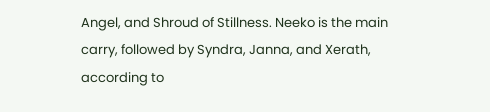Angel, and Shroud of Stillness. Neeko is the main carry, followed by Syndra, Janna, and Xerath, according to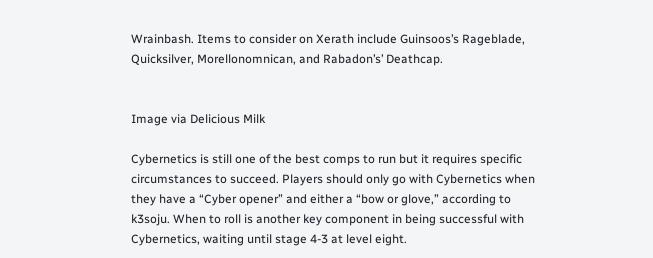Wrainbash. Items to consider on Xerath include Guinsoos’s Rageblade, Quicksilver, Morellonomnican, and Rabadon’s’ Deathcap.


Image via Delicious Milk

Cybernetics is still one of the best comps to run but it requires specific circumstances to succeed. Players should only go with Cybernetics when they have a “Cyber opener” and either a “bow or glove,” according to k3soju. When to roll is another key component in being successful with Cybernetics, waiting until stage 4-3 at level eight.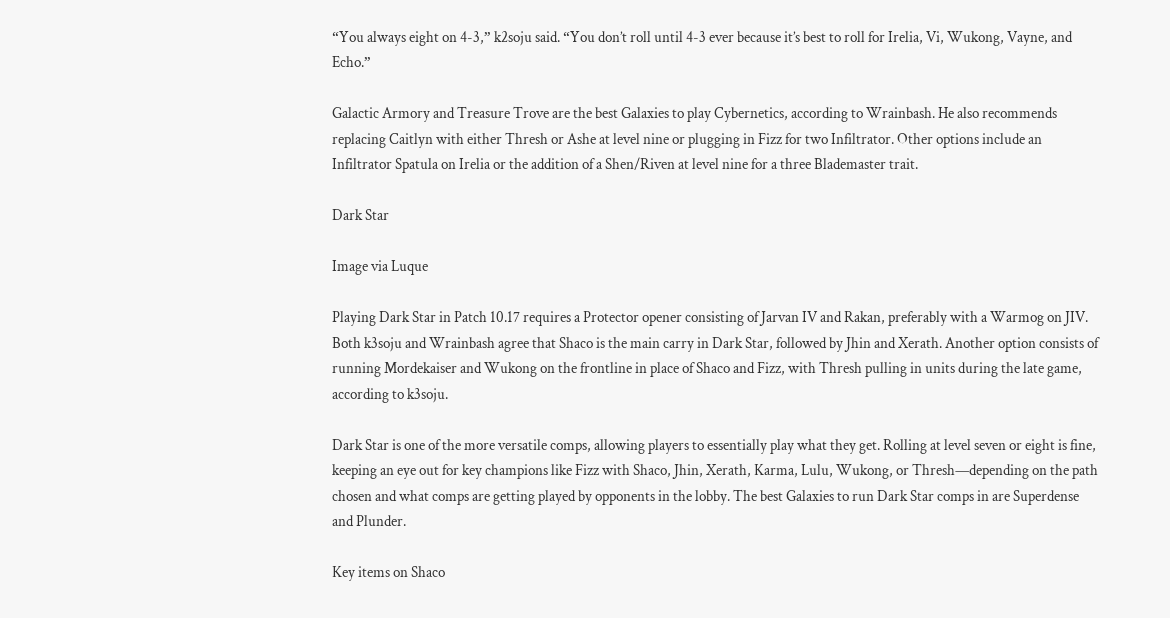“You always eight on 4-3,” k2soju said. “You don’t roll until 4-3 ever because it’s best to roll for Irelia, Vi, Wukong, Vayne, and Echo.”

Galactic Armory and Treasure Trove are the best Galaxies to play Cybernetics, according to Wrainbash. He also recommends replacing Caitlyn with either Thresh or Ashe at level nine or plugging in Fizz for two Infiltrator. Other options include an Infiltrator Spatula on Irelia or the addition of a Shen/Riven at level nine for a three Blademaster trait.

Dark Star

Image via Luque

Playing Dark Star in Patch 10.17 requires a Protector opener consisting of Jarvan IV and Rakan, preferably with a Warmog on JIV. Both k3soju and Wrainbash agree that Shaco is the main carry in Dark Star, followed by Jhin and Xerath. Another option consists of running Mordekaiser and Wukong on the frontline in place of Shaco and Fizz, with Thresh pulling in units during the late game, according to k3soju.

Dark Star is one of the more versatile comps, allowing players to essentially play what they get. Rolling at level seven or eight is fine, keeping an eye out for key champions like Fizz with Shaco, Jhin, Xerath, Karma, Lulu, Wukong, or Thresh—depending on the path chosen and what comps are getting played by opponents in the lobby. The best Galaxies to run Dark Star comps in are Superdense and Plunder.

Key items on Shaco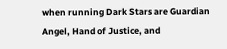when running Dark Stars are Guardian Angel, Hand of Justice, and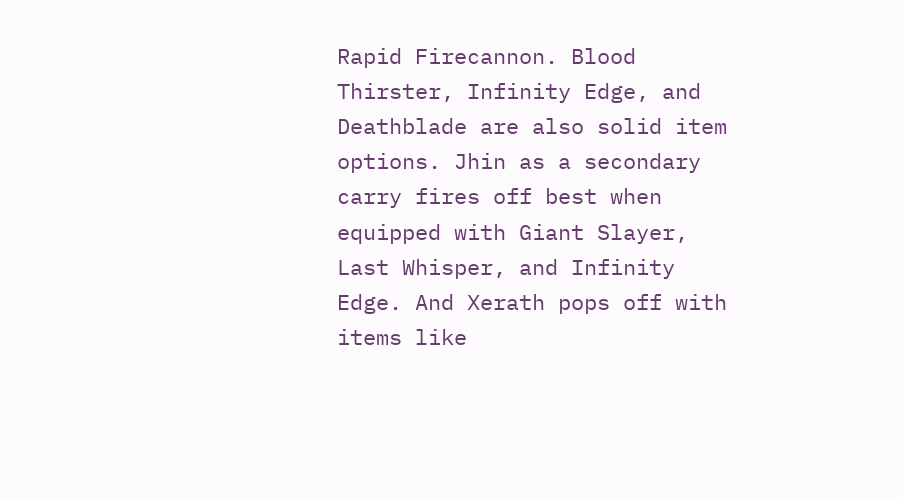Rapid Firecannon. Blood Thirster, Infinity Edge, and Deathblade are also solid item options. Jhin as a secondary carry fires off best when equipped with Giant Slayer, Last Whisper, and Infinity Edge. And Xerath pops off with items like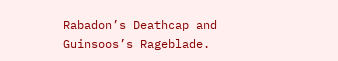Rabadon’s Deathcap and Guinsoos’s Rageblade.